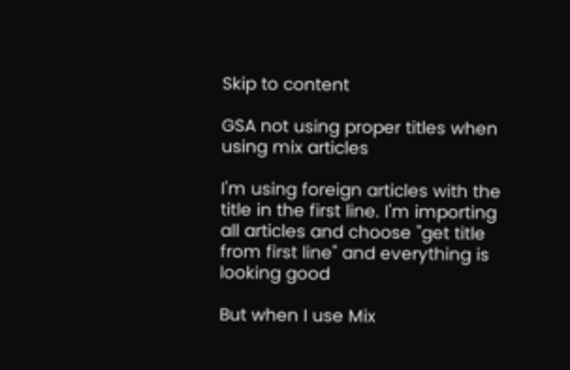Skip to content

GSA not using proper titles when using mix articles

I'm using foreign articles with the title in the first line. I'm importing all articles and choose "get title from first line" and everything is looking good

But when I use Mix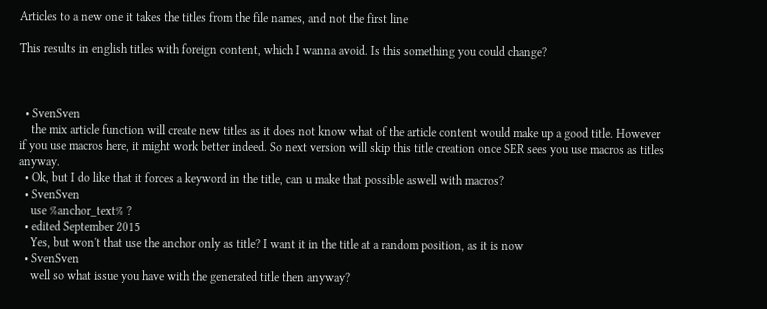Articles to a new one it takes the titles from the file names, and not the first line

This results in english titles with foreign content, which I wanna avoid. Is this something you could change?



  • SvenSven
    the mix article function will create new titles as it does not know what of the article content would make up a good title. However if you use macros here, it might work better indeed. So next version will skip this title creation once SER sees you use macros as titles anyway.
  • Ok, but I do like that it forces a keyword in the title, can u make that possible aswell with macros?
  • SvenSven
    use %anchor_text% ?
  • edited September 2015
    Yes, but won't that use the anchor only as title? I want it in the title at a random position, as it is now
  • SvenSven
    well so what issue you have with the generated title then anyway?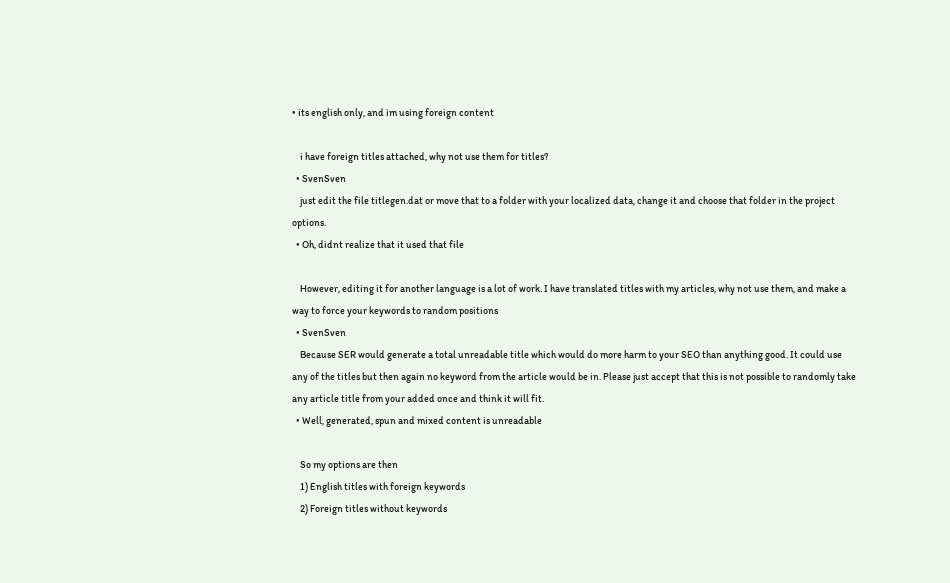• its english only, and im using foreign content

    i have foreign titles attached, why not use them for titles?
  • SvenSven
    just edit the file titlegen.dat or move that to a folder with your localized data, change it and choose that folder in the project options.
  • Oh, didnt realize that it used that file

    However, editing it for another language is a lot of work. I have translated titles with my articles, why not use them, and make a way to force your keywords to random positions
  • SvenSven
    Because SER would generate a total unreadable title which would do more harm to your SEO than anything good. It could use any of the titles but then again no keyword from the article would be in. Please just accept that this is not possible to randomly take any article title from your added once and think it will fit.
  • Well, generated, spun and mixed content is unreadable

    So my options are then
    1) English titles with foreign keywords
    2) Foreign titles without keywords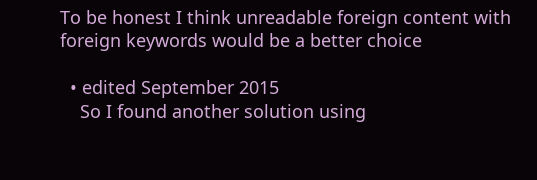To be honest I think unreadable foreign content with foreign keywords would be a better choice

  • edited September 2015
    So I found another solution using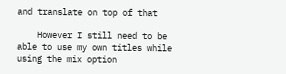and translate on top of that

    However I still need to be able to use my own titles while using the mix option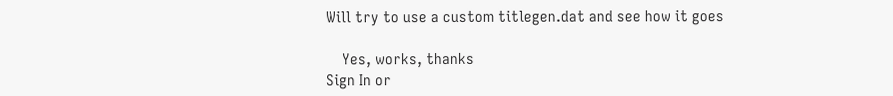Will try to use a custom titlegen.dat and see how it goes

    Yes, works, thanks
Sign In or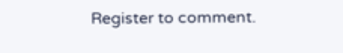Register to comment.